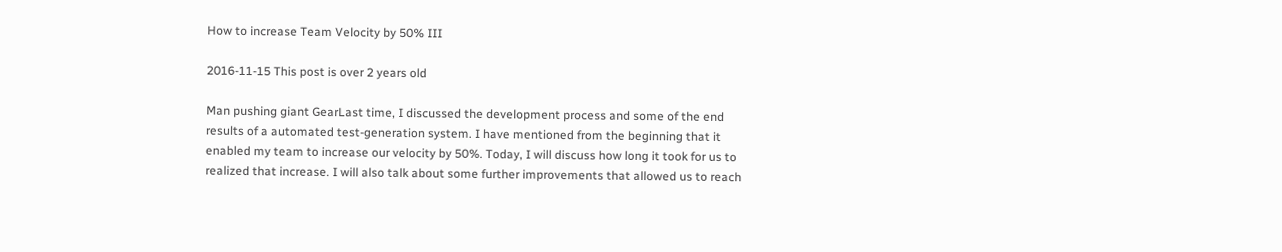How to increase Team Velocity by 50% III

2016-11-15 This post is over 2 years old

Man pushing giant GearLast time, I discussed the development process and some of the end results of a automated test-generation system. I have mentioned from the beginning that it enabled my team to increase our velocity by 50%. Today, I will discuss how long it took for us to realized that increase. I will also talk about some further improvements that allowed us to reach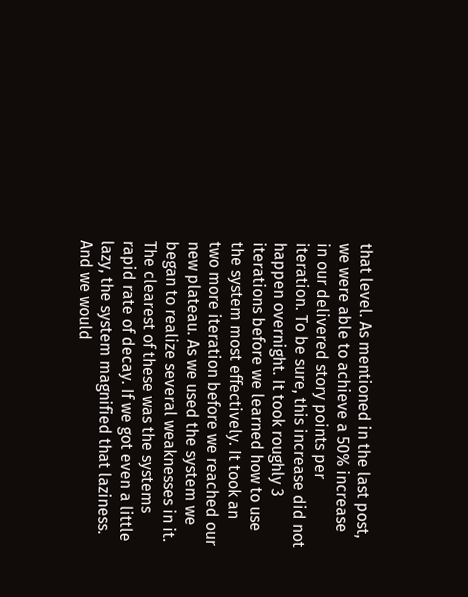that level. As mentioned in the last post, we were able to achieve a 50% increase in our delivered story points per iteration. To be sure, this increase did not happen overnight. It took roughly 3 iterations before we learned how to use the system most effectively. It took an two more iteration before we reached our new plateau. As we used the system we began to realize several weaknesses in it. The clearest of these was the systems rapid rate of decay. If we got even a little lazy, the system magnified that laziness. And we would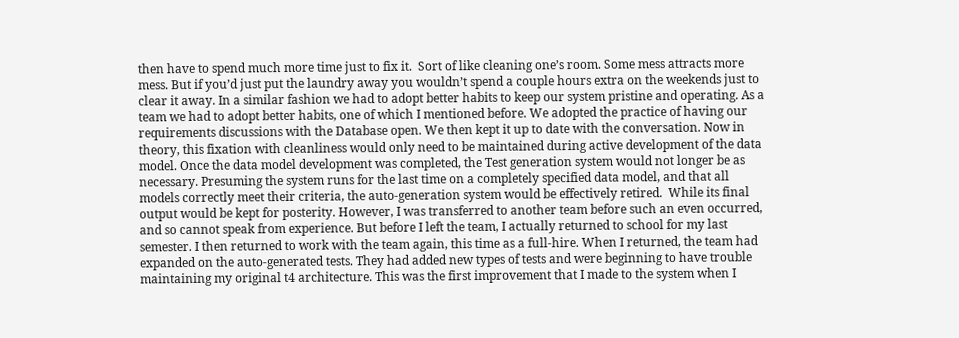then have to spend much more time just to fix it.  Sort of like cleaning one’s room. Some mess attracts more mess. But if you’d just put the laundry away you wouldn’t spend a couple hours extra on the weekends just to clear it away. In a similar fashion we had to adopt better habits to keep our system pristine and operating. As a team we had to adopt better habits, one of which I mentioned before. We adopted the practice of having our requirements discussions with the Database open. We then kept it up to date with the conversation. Now in theory, this fixation with cleanliness would only need to be maintained during active development of the data model. Once the data model development was completed, the Test generation system would not longer be as necessary. Presuming the system runs for the last time on a completely specified data model, and that all models correctly meet their criteria, the auto-generation system would be effectively retired.  While its final output would be kept for posterity. However, I was transferred to another team before such an even occurred, and so cannot speak from experience. But before I left the team, I actually returned to school for my last semester. I then returned to work with the team again, this time as a full-hire. When I returned, the team had expanded on the auto-generated tests. They had added new types of tests and were beginning to have trouble maintaining my original t4 architecture. This was the first improvement that I made to the system when I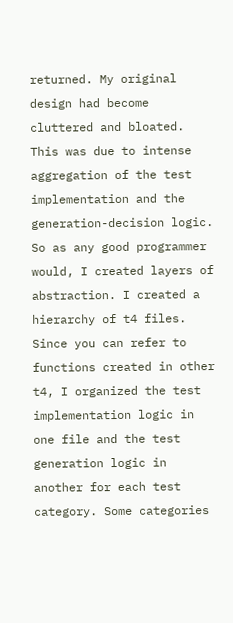returned. My original design had become cluttered and bloated. This was due to intense aggregation of the test implementation and the generation-decision logic. So as any good programmer would, I created layers of abstraction. I created a hierarchy of t4 files. Since you can refer to functions created in other t4, I organized the test implementation logic in one file and the test generation logic in another for each test category. Some categories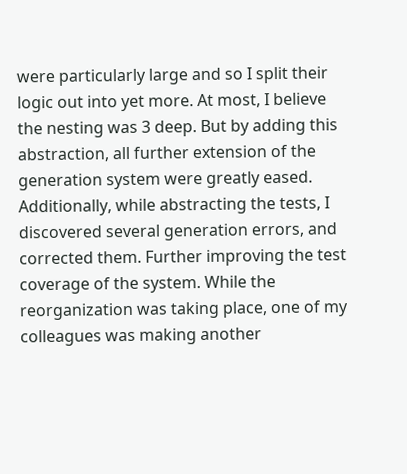were particularly large and so I split their logic out into yet more. At most, I believe the nesting was 3 deep. But by adding this abstraction, all further extension of the generation system were greatly eased. Additionally, while abstracting the tests, I discovered several generation errors, and corrected them. Further improving the test coverage of the system. While the reorganization was taking place, one of my colleagues was making another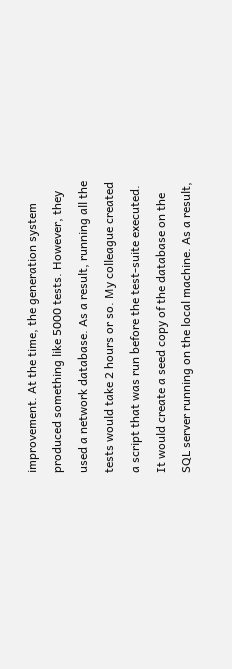improvement. At the time, the generation system produced something like 5000 tests. However, they used a network database. As a result, running all the tests would take 2 hours or so. My colleague created a script that was run before the test-suite executed. It would create a seed copy of the database on the SQL server running on the local machine. As a result,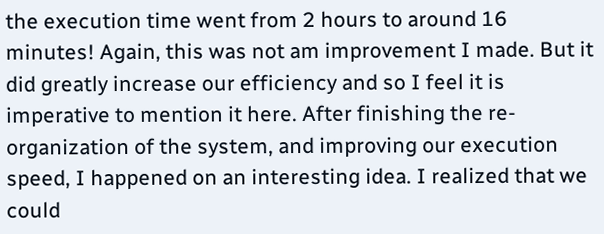the execution time went from 2 hours to around 16 minutes! Again, this was not am improvement I made. But it did greatly increase our efficiency and so I feel it is imperative to mention it here. After finishing the re-organization of the system, and improving our execution speed, I happened on an interesting idea. I realized that we could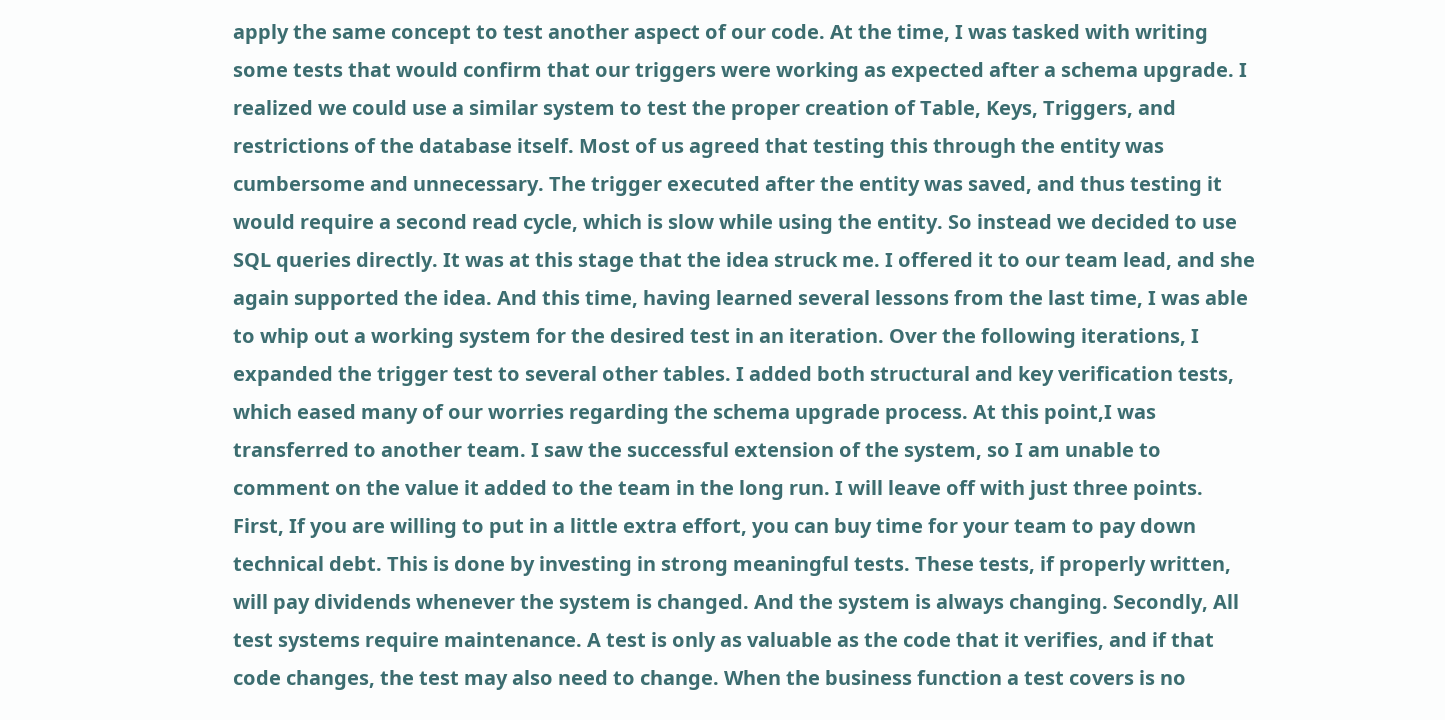apply the same concept to test another aspect of our code. At the time, I was tasked with writing some tests that would confirm that our triggers were working as expected after a schema upgrade. I realized we could use a similar system to test the proper creation of Table, Keys, Triggers, and restrictions of the database itself. Most of us agreed that testing this through the entity was cumbersome and unnecessary. The trigger executed after the entity was saved, and thus testing it would require a second read cycle, which is slow while using the entity. So instead we decided to use SQL queries directly. It was at this stage that the idea struck me. I offered it to our team lead, and she again supported the idea. And this time, having learned several lessons from the last time, I was able to whip out a working system for the desired test in an iteration. Over the following iterations, I expanded the trigger test to several other tables. I added both structural and key verification tests, which eased many of our worries regarding the schema upgrade process. At this point,I was transferred to another team. I saw the successful extension of the system, so I am unable to comment on the value it added to the team in the long run. I will leave off with just three points. First, If you are willing to put in a little extra effort, you can buy time for your team to pay down technical debt. This is done by investing in strong meaningful tests. These tests, if properly written, will pay dividends whenever the system is changed. And the system is always changing. Secondly, All test systems require maintenance. A test is only as valuable as the code that it verifies, and if that code changes, the test may also need to change. When the business function a test covers is no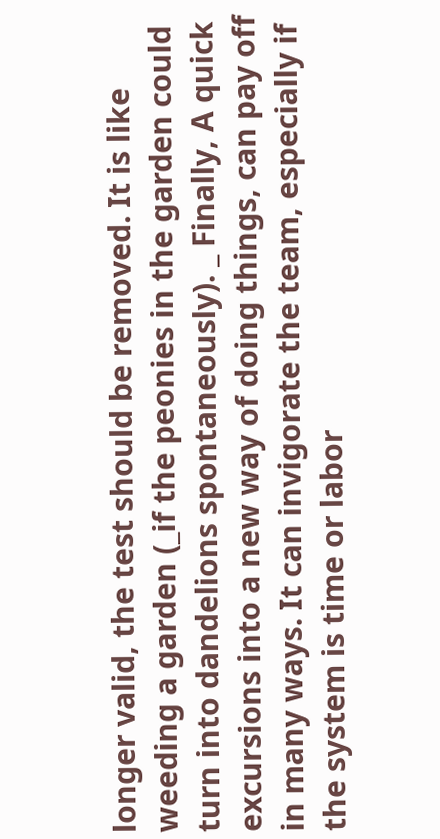longer valid, the test should be removed. It is like weeding a garden (_if the peonies in the garden could turn into dandelions spontaneously). _ Finally, A quick excursions into a new way of doing things, can pay off in many ways. It can invigorate the team, especially if the system is time or labor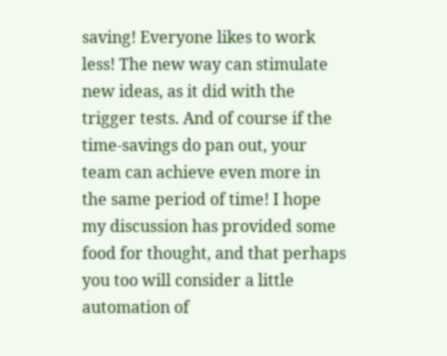saving! Everyone likes to work less! The new way can stimulate new ideas, as it did with the trigger tests. And of course if the time-savings do pan out, your team can achieve even more in the same period of time! I hope my discussion has provided some food for thought, and that perhaps you too will consider a little automation of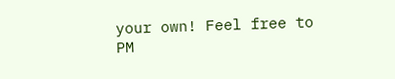your own! Feel free to PM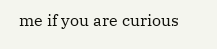me if you are curious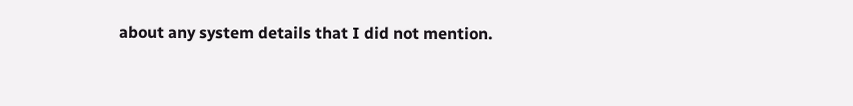about any system details that I did not mention.